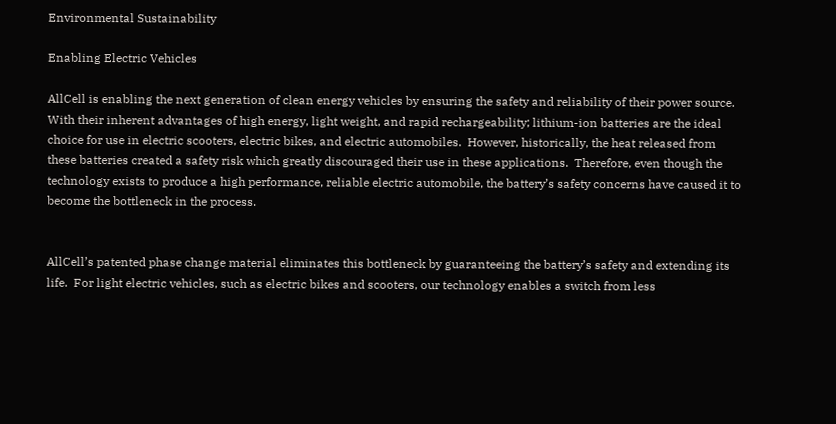Environmental Sustainability

Enabling Electric Vehicles

AllCell is enabling the next generation of clean energy vehicles by ensuring the safety and reliability of their power source.  With their inherent advantages of high energy, light weight, and rapid rechargeability; lithium-ion batteries are the ideal choice for use in electric scooters, electric bikes, and electric automobiles.  However, historically, the heat released from these batteries created a safety risk which greatly discouraged their use in these applications.  Therefore, even though the technology exists to produce a high performance, reliable electric automobile, the battery’s safety concerns have caused it to become the bottleneck in the process.


AllCell’s patented phase change material eliminates this bottleneck by guaranteeing the battery’s safety and extending its life.  For light electric vehicles, such as electric bikes and scooters, our technology enables a switch from less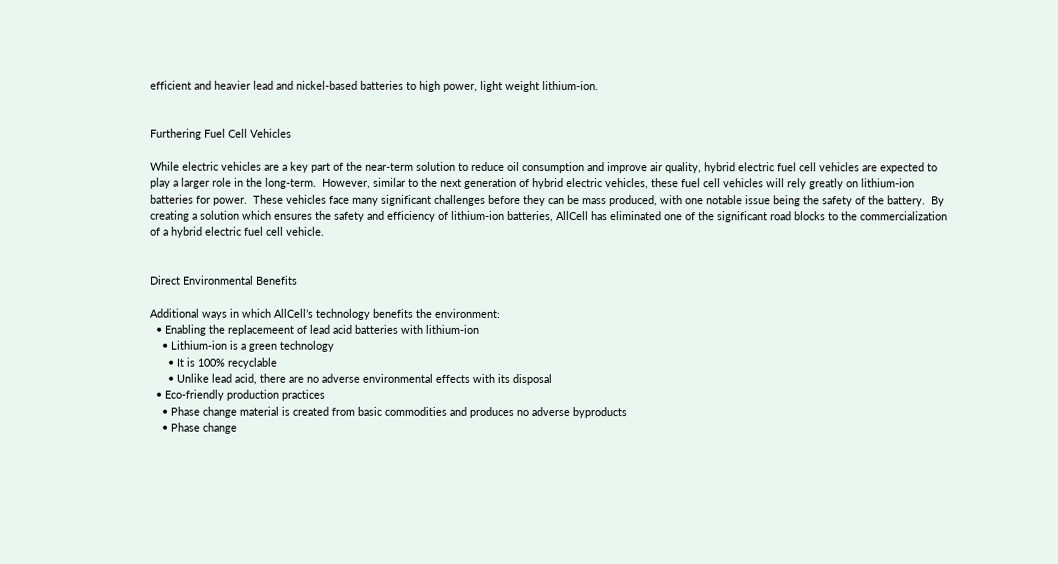efficient and heavier lead and nickel-based batteries to high power, light weight lithium-ion.


Furthering Fuel Cell Vehicles

While electric vehicles are a key part of the near-term solution to reduce oil consumption and improve air quality, hybrid electric fuel cell vehicles are expected to play a larger role in the long-term.  However, similar to the next generation of hybrid electric vehicles, these fuel cell vehicles will rely greatly on lithium-ion batteries for power.  These vehicles face many significant challenges before they can be mass produced, with one notable issue being the safety of the battery.  By creating a solution which ensures the safety and efficiency of lithium-ion batteries, AllCell has eliminated one of the significant road blocks to the commercialization of a hybrid electric fuel cell vehicle.


Direct Environmental Benefits

Additional ways in which AllCell’s technology benefits the environment:
  • Enabling the replacemeent of lead acid batteries with lithium-ion
    • Lithium-ion is a green technology
      • It is 100% recyclable
      • Unlike lead acid, there are no adverse environmental effects with its disposal
  • Eco-friendly production practices
    • Phase change material is created from basic commodities and produces no adverse byproducts
    • Phase change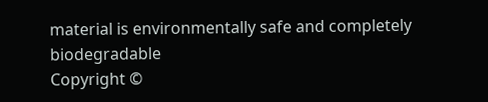material is environmentally safe and completely biodegradable
Copyright ©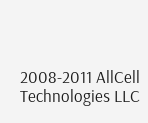2008-2011 AllCell Technologies LLC